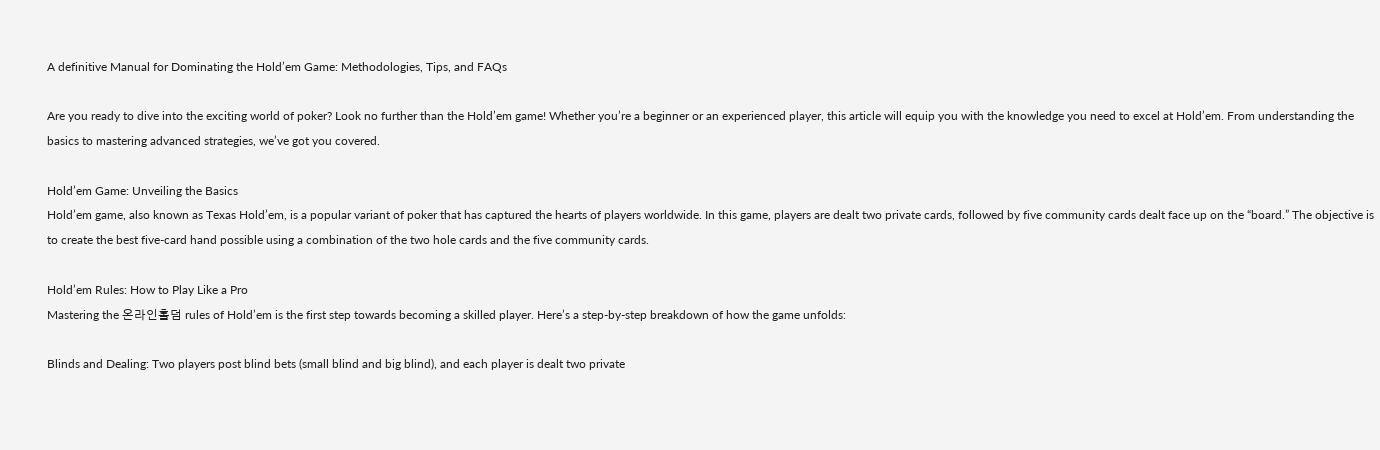A definitive Manual for Dominating the Hold’em Game: Methodologies, Tips, and FAQs

Are you ready to dive into the exciting world of poker? Look no further than the Hold’em game! Whether you’re a beginner or an experienced player, this article will equip you with the knowledge you need to excel at Hold’em. From understanding the basics to mastering advanced strategies, we’ve got you covered.

Hold’em Game: Unveiling the Basics
Hold’em game, also known as Texas Hold’em, is a popular variant of poker that has captured the hearts of players worldwide. In this game, players are dealt two private cards, followed by five community cards dealt face up on the “board.” The objective is to create the best five-card hand possible using a combination of the two hole cards and the five community cards.

Hold’em Rules: How to Play Like a Pro
Mastering the 온라인홀덤 rules of Hold’em is the first step towards becoming a skilled player. Here’s a step-by-step breakdown of how the game unfolds:

Blinds and Dealing: Two players post blind bets (small blind and big blind), and each player is dealt two private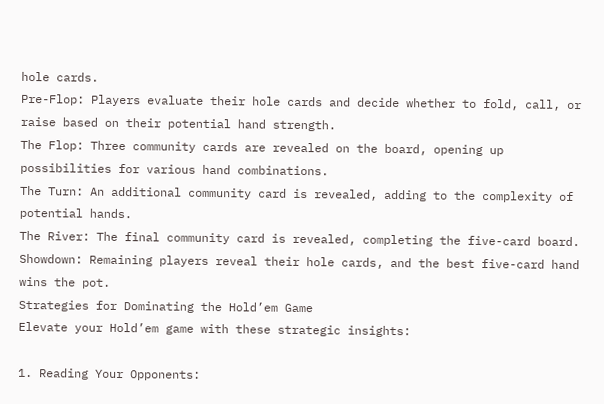hole cards.
Pre-Flop: Players evaluate their hole cards and decide whether to fold, call, or raise based on their potential hand strength.
The Flop: Three community cards are revealed on the board, opening up possibilities for various hand combinations.
The Turn: An additional community card is revealed, adding to the complexity of potential hands.
The River: The final community card is revealed, completing the five-card board.
Showdown: Remaining players reveal their hole cards, and the best five-card hand wins the pot.
Strategies for Dominating the Hold’em Game
Elevate your Hold’em game with these strategic insights:

1. Reading Your Opponents: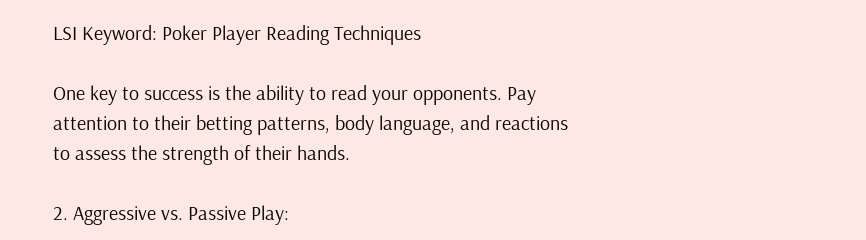LSI Keyword: Poker Player Reading Techniques

One key to success is the ability to read your opponents. Pay attention to their betting patterns, body language, and reactions to assess the strength of their hands.

2. Aggressive vs. Passive Play: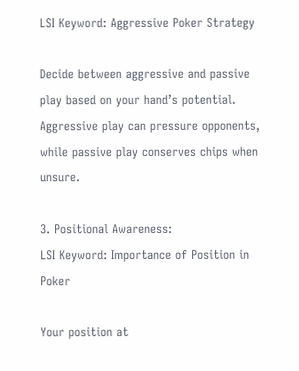LSI Keyword: Aggressive Poker Strategy

Decide between aggressive and passive play based on your hand’s potential. Aggressive play can pressure opponents, while passive play conserves chips when unsure.

3. Positional Awareness:
LSI Keyword: Importance of Position in Poker

Your position at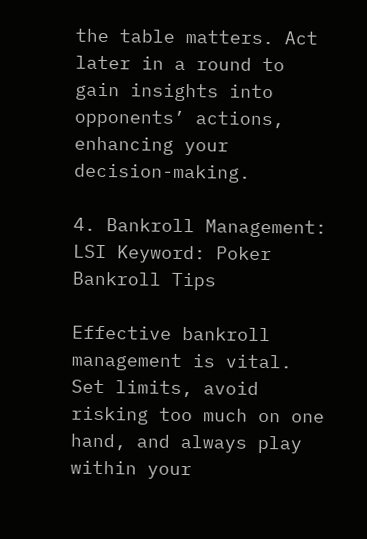the table matters. Act later in a round to gain insights into opponents’ actions, enhancing your decision-making.

4. Bankroll Management:
LSI Keyword: Poker Bankroll Tips

Effective bankroll management is vital. Set limits, avoid risking too much on one hand, and always play within your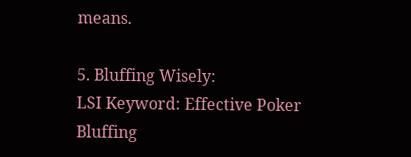means.

5. Bluffing Wisely:
LSI Keyword: Effective Poker Bluffing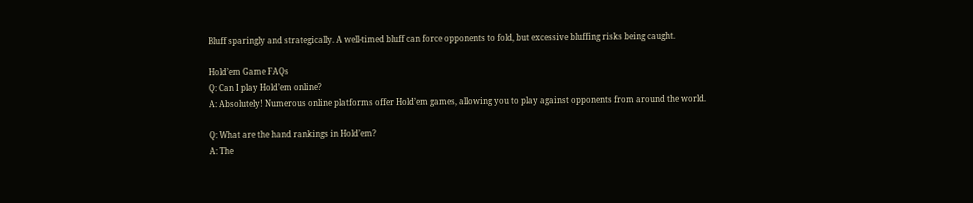Bluff sparingly and strategically. A well-timed bluff can force opponents to fold, but excessive bluffing risks being caught.

Hold’em Game FAQs
Q: Can I play Hold’em online?
A: Absolutely! Numerous online platforms offer Hold’em games, allowing you to play against opponents from around the world.

Q: What are the hand rankings in Hold’em?
A: The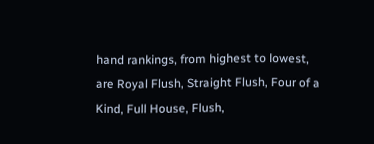hand rankings, from highest to lowest, are Royal Flush, Straight Flush, Four of a Kind, Full House, Flush,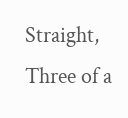Straight, Three of a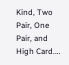Kind, Two Pair, One Pair, and High Card.…